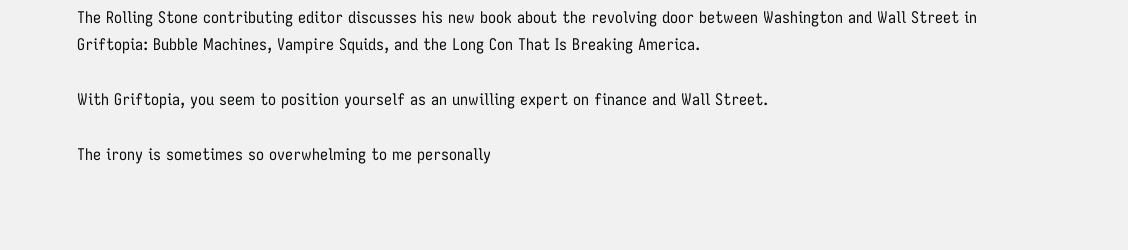The Rolling Stone contributing editor discusses his new book about the revolving door between Washington and Wall Street in Griftopia: Bubble Machines, Vampire Squids, and the Long Con That Is Breaking America.

With Griftopia, you seem to position yourself as an unwilling expert on finance and Wall Street.

The irony is sometimes so overwhelming to me personally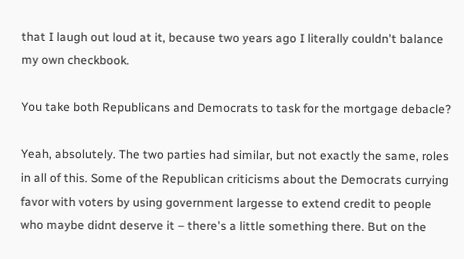that I laugh out loud at it, because two years ago I literally couldn't balance my own checkbook.

You take both Republicans and Democrats to task for the mortgage debacle?

Yeah, absolutely. The two parties had similar, but not exactly the same, roles in all of this. Some of the Republican criticisms about the Democrats currying favor with voters by using government largesse to extend credit to people who maybe didnt deserve it – there's a little something there. But on the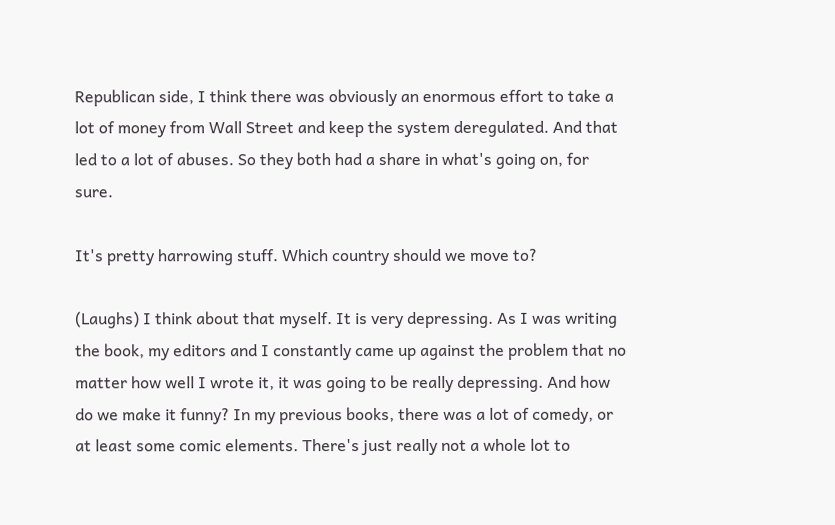Republican side, I think there was obviously an enormous effort to take a lot of money from Wall Street and keep the system deregulated. And that led to a lot of abuses. So they both had a share in what's going on, for sure.

It's pretty harrowing stuff. Which country should we move to?

(Laughs) I think about that myself. It is very depressing. As I was writing the book, my editors and I constantly came up against the problem that no matter how well I wrote it, it was going to be really depressing. And how do we make it funny? In my previous books, there was a lot of comedy, or at least some comic elements. There's just really not a whole lot to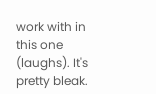work with in this one (laughs). It's pretty bleak.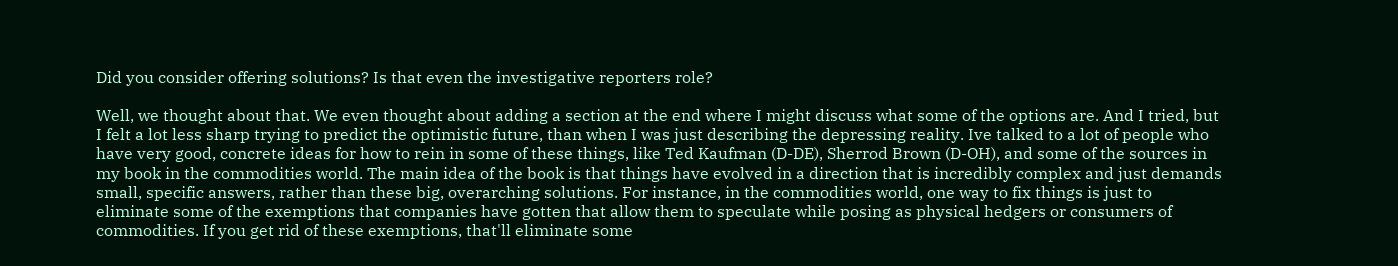Did you consider offering solutions? Is that even the investigative reporters role?

Well, we thought about that. We even thought about adding a section at the end where I might discuss what some of the options are. And I tried, but I felt a lot less sharp trying to predict the optimistic future, than when I was just describing the depressing reality. Ive talked to a lot of people who have very good, concrete ideas for how to rein in some of these things, like Ted Kaufman (D-DE), Sherrod Brown (D-OH), and some of the sources in my book in the commodities world. The main idea of the book is that things have evolved in a direction that is incredibly complex and just demands small, specific answers, rather than these big, overarching solutions. For instance, in the commodities world, one way to fix things is just to eliminate some of the exemptions that companies have gotten that allow them to speculate while posing as physical hedgers or consumers of commodities. If you get rid of these exemptions, that'll eliminate some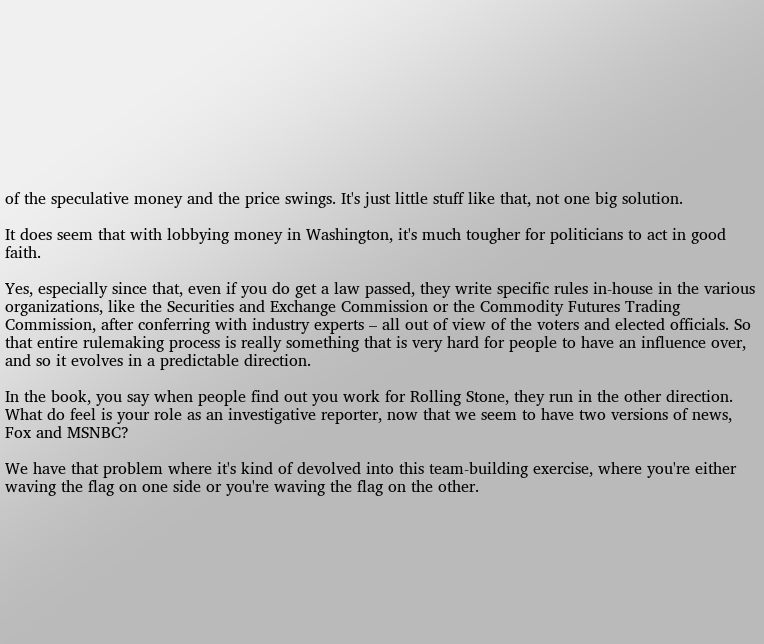of the speculative money and the price swings. It's just little stuff like that, not one big solution.

It does seem that with lobbying money in Washington, it's much tougher for politicians to act in good faith.

Yes, especially since that, even if you do get a law passed, they write specific rules in-house in the various organizations, like the Securities and Exchange Commission or the Commodity Futures Trading Commission, after conferring with industry experts – all out of view of the voters and elected officials. So that entire rulemaking process is really something that is very hard for people to have an influence over, and so it evolves in a predictable direction.

In the book, you say when people find out you work for Rolling Stone, they run in the other direction. What do feel is your role as an investigative reporter, now that we seem to have two versions of news, Fox and MSNBC?

We have that problem where it's kind of devolved into this team-building exercise, where you're either waving the flag on one side or you're waving the flag on the other.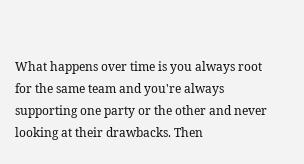What happens over time is you always root for the same team and you're always supporting one party or the other and never looking at their drawbacks. Then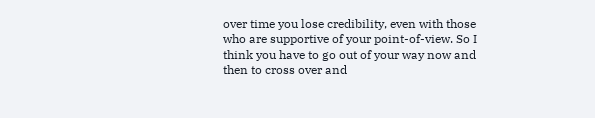over time you lose credibility, even with those who are supportive of your point-of-view. So I think you have to go out of your way now and then to cross over and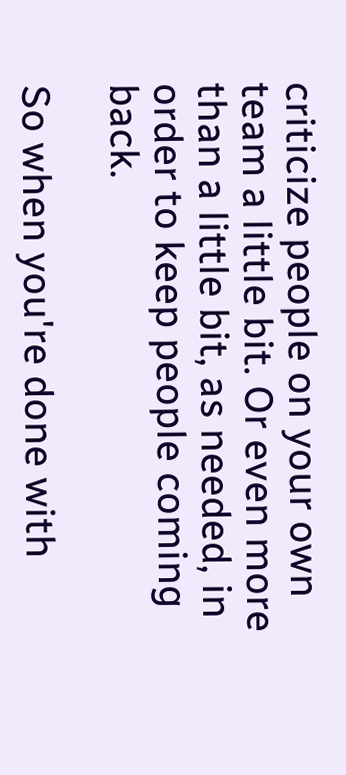criticize people on your own team a little bit. Or even more than a little bit, as needed, in order to keep people coming back.

So when you're done with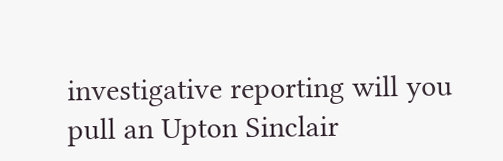investigative reporting will you pull an Upton Sinclair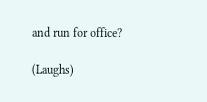and run for office?

(Laughs)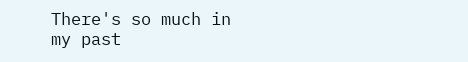There's so much in my past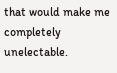that would make me completely unelectable.